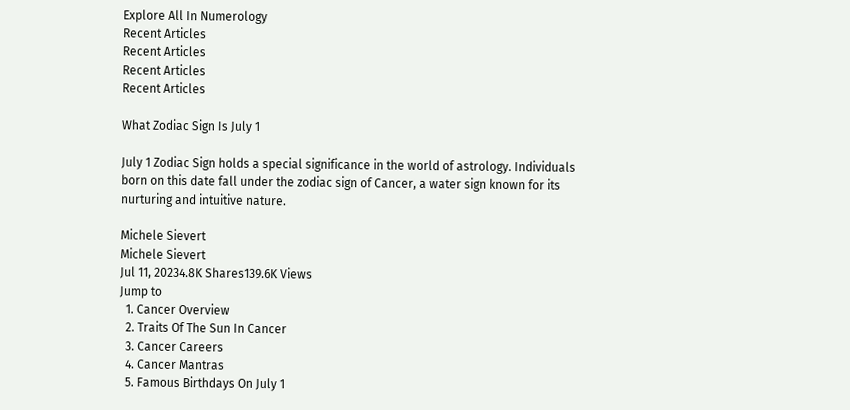Explore All In Numerology
Recent Articles
Recent Articles
Recent Articles
Recent Articles

What Zodiac Sign Is July 1

July 1 Zodiac Sign holds a special significance in the world of astrology. Individuals born on this date fall under the zodiac sign of Cancer, a water sign known for its nurturing and intuitive nature.

Michele Sievert
Michele Sievert
Jul 11, 20234.8K Shares139.6K Views
Jump to
  1. Cancer Overview
  2. Traits Of The Sun In Cancer
  3. Cancer Careers
  4. Cancer Mantras
  5. Famous Birthdays On July 1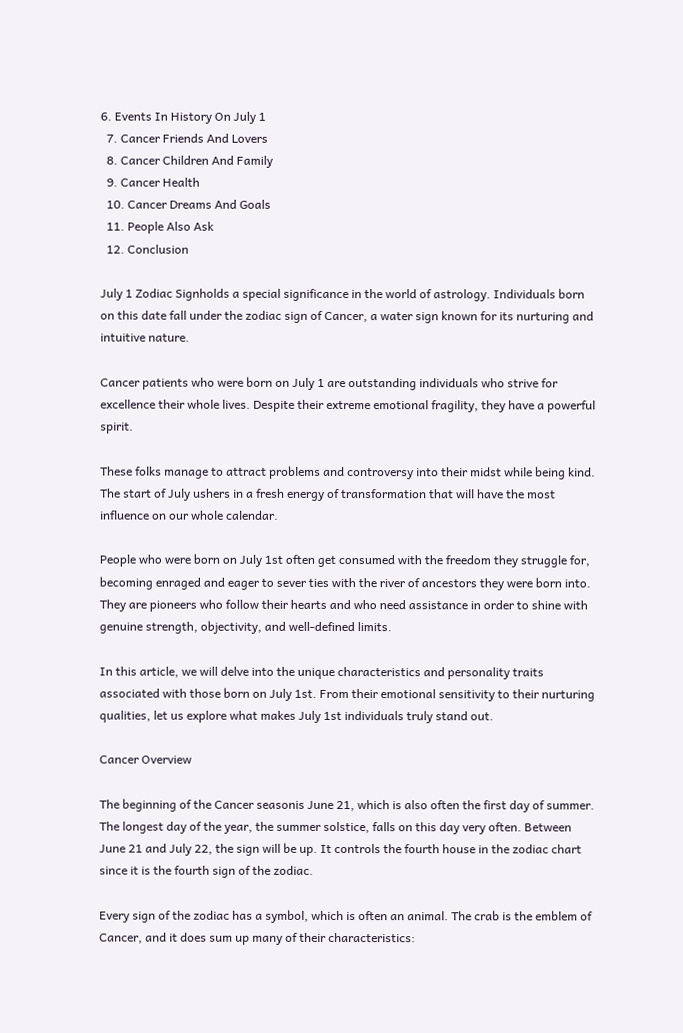6. Events In History On July 1
  7. Cancer Friends And Lovers
  8. Cancer Children And Family
  9. Cancer Health
  10. Cancer Dreams And Goals
  11. People Also Ask
  12. Conclusion

July 1 Zodiac Signholds a special significance in the world of astrology. Individuals born on this date fall under the zodiac sign of Cancer, a water sign known for its nurturing and intuitive nature.

Cancer patients who were born on July 1 are outstanding individuals who strive for excellence their whole lives. Despite their extreme emotional fragility, they have a powerful spirit.

These folks manage to attract problems and controversy into their midst while being kind. The start of July ushers in a fresh energy of transformation that will have the most influence on our whole calendar.

People who were born on July 1st often get consumed with the freedom they struggle for, becoming enraged and eager to sever ties with the river of ancestors they were born into. They are pioneers who follow their hearts and who need assistance in order to shine with genuine strength, objectivity, and well-defined limits.

In this article, we will delve into the unique characteristics and personality traits associated with those born on July 1st. From their emotional sensitivity to their nurturing qualities, let us explore what makes July 1st individuals truly stand out.

Cancer Overview

The beginning of the Cancer seasonis June 21, which is also often the first day of summer. The longest day of the year, the summer solstice, falls on this day very often. Between June 21 and July 22, the sign will be up. It controls the fourth house in the zodiac chart since it is the fourth sign of the zodiac.

Every sign of the zodiac has a symbol, which is often an animal. The crab is the emblem of Cancer, and it does sum up many of their characteristics: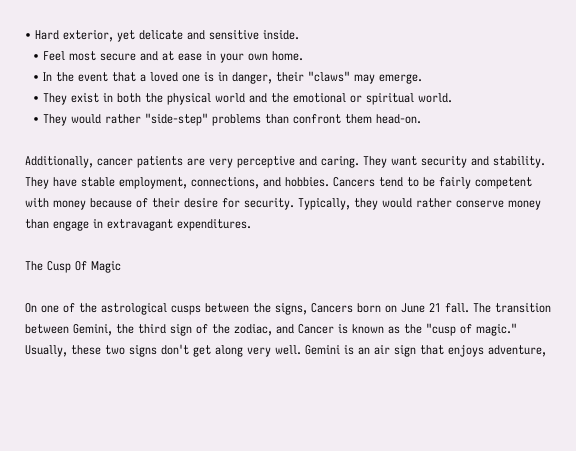• Hard exterior, yet delicate and sensitive inside.
  • Feel most secure and at ease in your own home.
  • In the event that a loved one is in danger, their "claws" may emerge.
  • They exist in both the physical world and the emotional or spiritual world.
  • They would rather "side-step" problems than confront them head-on.

Additionally, cancer patients are very perceptive and caring. They want security and stability. They have stable employment, connections, and hobbies. Cancers tend to be fairly competent with money because of their desire for security. Typically, they would rather conserve money than engage in extravagant expenditures.

The Cusp Of Magic

On one of the astrological cusps between the signs, Cancers born on June 21 fall. The transition between Gemini, the third sign of the zodiac, and Cancer is known as the "cusp of magic." Usually, these two signs don't get along very well. Gemini is an air sign that enjoys adventure,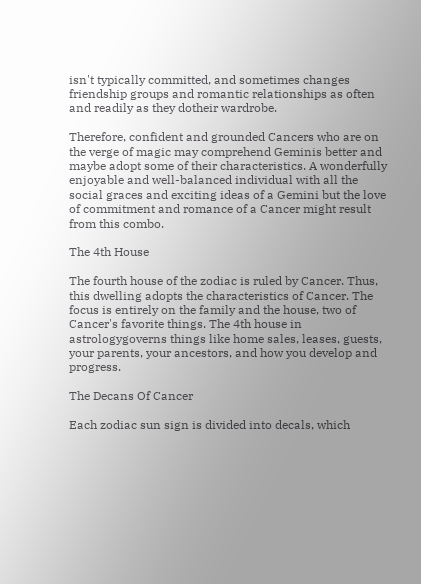isn't typically committed, and sometimes changes friendship groups and romantic relationships as often and readily as they dotheir wardrobe.

Therefore, confident and grounded Cancers who are on the verge of magic may comprehend Geminis better and maybe adopt some of their characteristics. A wonderfully enjoyable and well-balanced individual with all the social graces and exciting ideas of a Gemini but the love of commitment and romance of a Cancer might result from this combo.

The 4th House

The fourth house of the zodiac is ruled by Cancer. Thus, this dwelling adopts the characteristics of Cancer. The focus is entirely on the family and the house, two of Cancer's favorite things. The 4th house in astrologygoverns things like home sales, leases, guests, your parents, your ancestors, and how you develop and progress.

The Decans Of Cancer

Each zodiac sun sign is divided into decals, which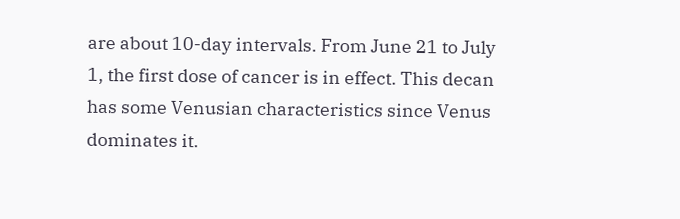are about 10-day intervals. From June 21 to July 1, the first dose of cancer is in effect. This decan has some Venusian characteristics since Venus dominates it.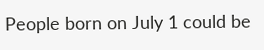People born on July 1 could be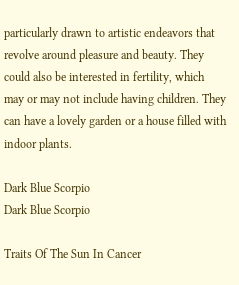particularly drawn to artistic endeavors that revolve around pleasure and beauty. They could also be interested in fertility, which may or may not include having children. They can have a lovely garden or a house filled with indoor plants.

Dark Blue Scorpio
Dark Blue Scorpio

Traits Of The Sun In Cancer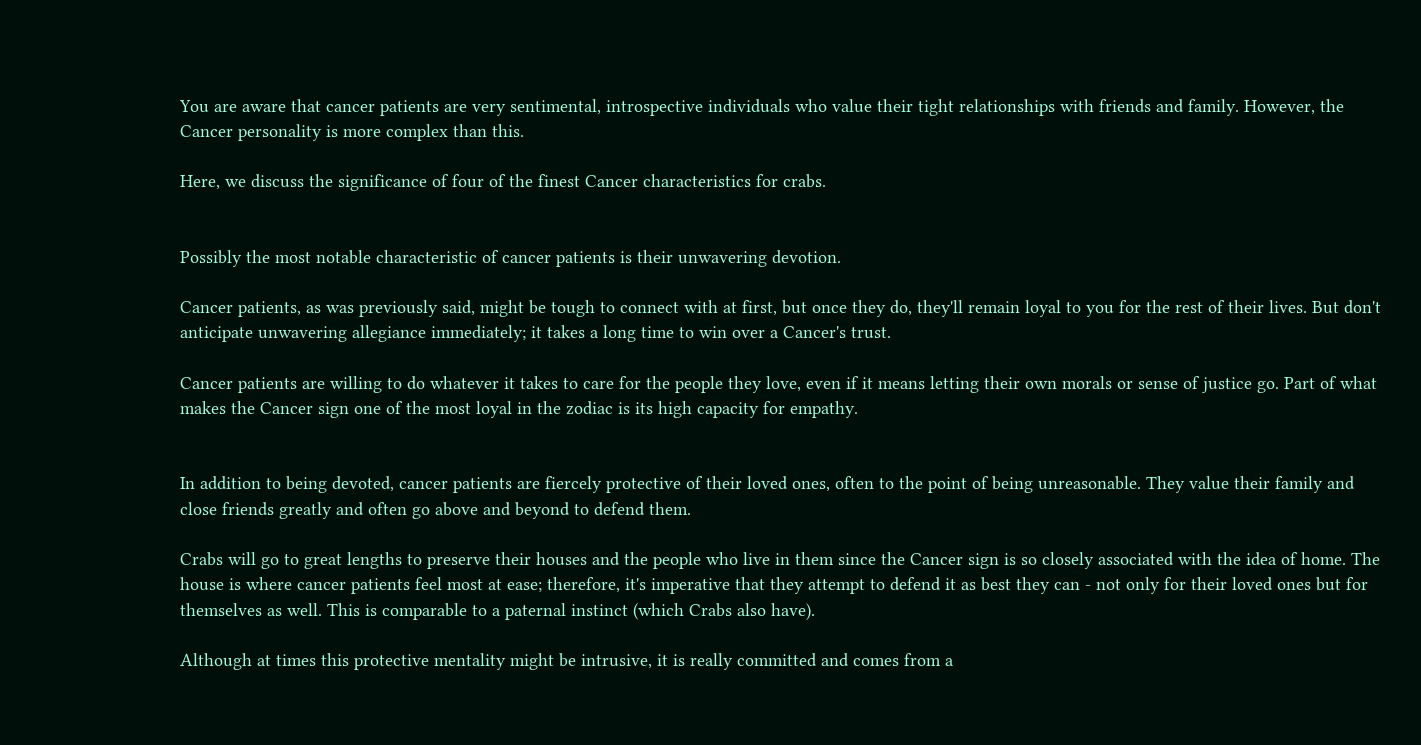You are aware that cancer patients are very sentimental, introspective individuals who value their tight relationships with friends and family. However, the Cancer personality is more complex than this.

Here, we discuss the significance of four of the finest Cancer characteristics for crabs.


Possibly the most notable characteristic of cancer patients is their unwavering devotion.

Cancer patients, as was previously said, might be tough to connect with at first, but once they do, they'll remain loyal to you for the rest of their lives. But don't anticipate unwavering allegiance immediately; it takes a long time to win over a Cancer's trust.

Cancer patients are willing to do whatever it takes to care for the people they love, even if it means letting their own morals or sense of justice go. Part of what makes the Cancer sign one of the most loyal in the zodiac is its high capacity for empathy.


In addition to being devoted, cancer patients are fiercely protective of their loved ones, often to the point of being unreasonable. They value their family and close friends greatly and often go above and beyond to defend them.

Crabs will go to great lengths to preserve their houses and the people who live in them since the Cancer sign is so closely associated with the idea of home. The house is where cancer patients feel most at ease; therefore, it's imperative that they attempt to defend it as best they can - not only for their loved ones but for themselves as well. This is comparable to a paternal instinct (which Crabs also have).

Although at times this protective mentality might be intrusive, it is really committed and comes from a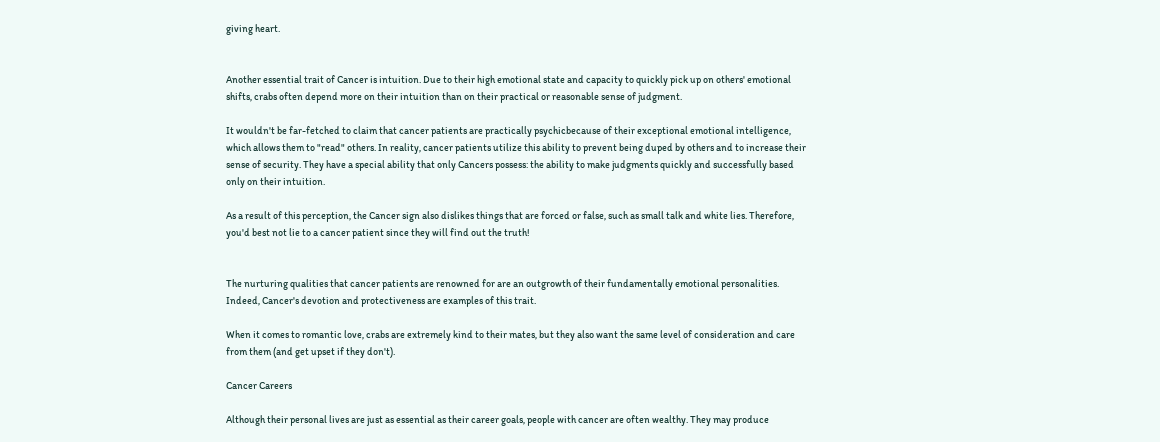giving heart.


Another essential trait of Cancer is intuition. Due to their high emotional state and capacity to quickly pick up on others' emotional shifts, crabs often depend more on their intuition than on their practical or reasonable sense of judgment.

It wouldn't be far-fetched to claim that cancer patients are practically psychicbecause of their exceptional emotional intelligence, which allows them to "read" others. In reality, cancer patients utilize this ability to prevent being duped by others and to increase their sense of security. They have a special ability that only Cancers possess: the ability to make judgments quickly and successfully based only on their intuition.

As a result of this perception, the Cancer sign also dislikes things that are forced or false, such as small talk and white lies. Therefore, you'd best not lie to a cancer patient since they will find out the truth!


The nurturing qualities that cancer patients are renowned for are an outgrowth of their fundamentally emotional personalities. Indeed, Cancer's devotion and protectiveness are examples of this trait.

When it comes to romantic love, crabs are extremely kind to their mates, but they also want the same level of consideration and care from them (and get upset if they don't).

Cancer Careers

Although their personal lives are just as essential as their career goals, people with cancer are often wealthy. They may produce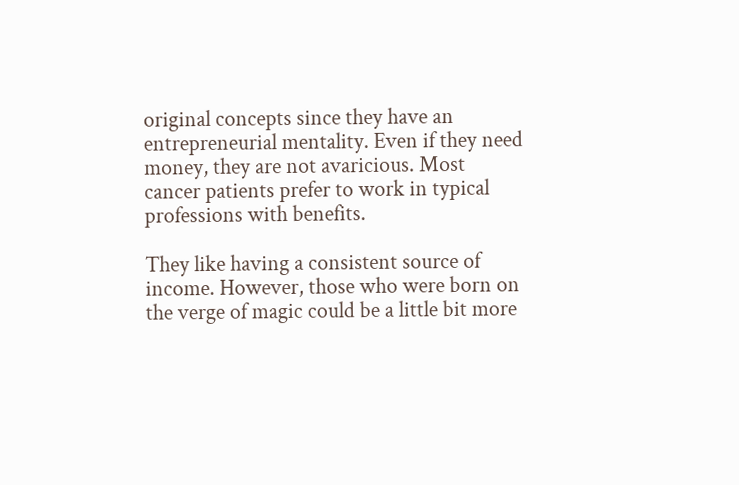original concepts since they have an entrepreneurial mentality. Even if they need money, they are not avaricious. Most cancer patients prefer to work in typical professions with benefits.

They like having a consistent source of income. However, those who were born on the verge of magic could be a little bit more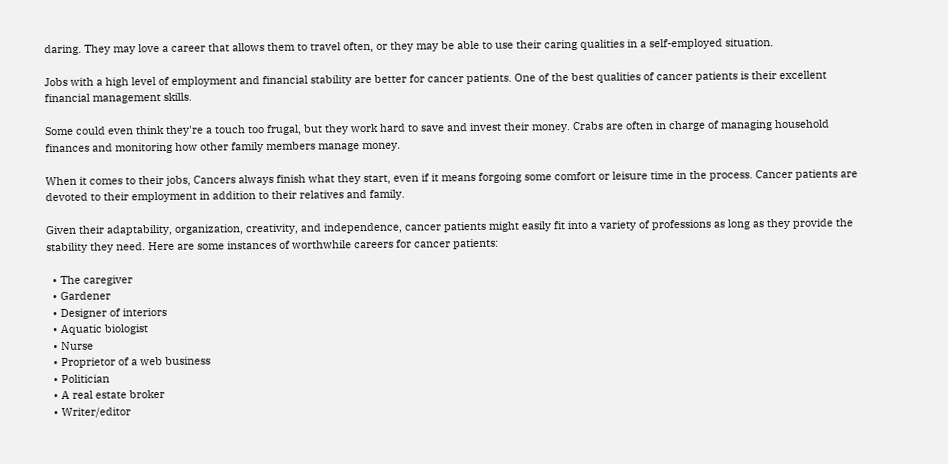daring. They may love a career that allows them to travel often, or they may be able to use their caring qualities in a self-employed situation.

Jobs with a high level of employment and financial stability are better for cancer patients. One of the best qualities of cancer patients is their excellent financial management skills.

Some could even think they're a touch too frugal, but they work hard to save and invest their money. Crabs are often in charge of managing household finances and monitoring how other family members manage money.

When it comes to their jobs, Cancers always finish what they start, even if it means forgoing some comfort or leisure time in the process. Cancer patients are devoted to their employment in addition to their relatives and family.

Given their adaptability, organization, creativity, and independence, cancer patients might easily fit into a variety of professions as long as they provide the stability they need. Here are some instances of worthwhile careers for cancer patients:

  • The caregiver
  • Gardener
  • Designer of interiors
  • Aquatic biologist
  • Nurse
  • Proprietor of a web business
  • Politician
  • A real estate broker
  • Writer/editor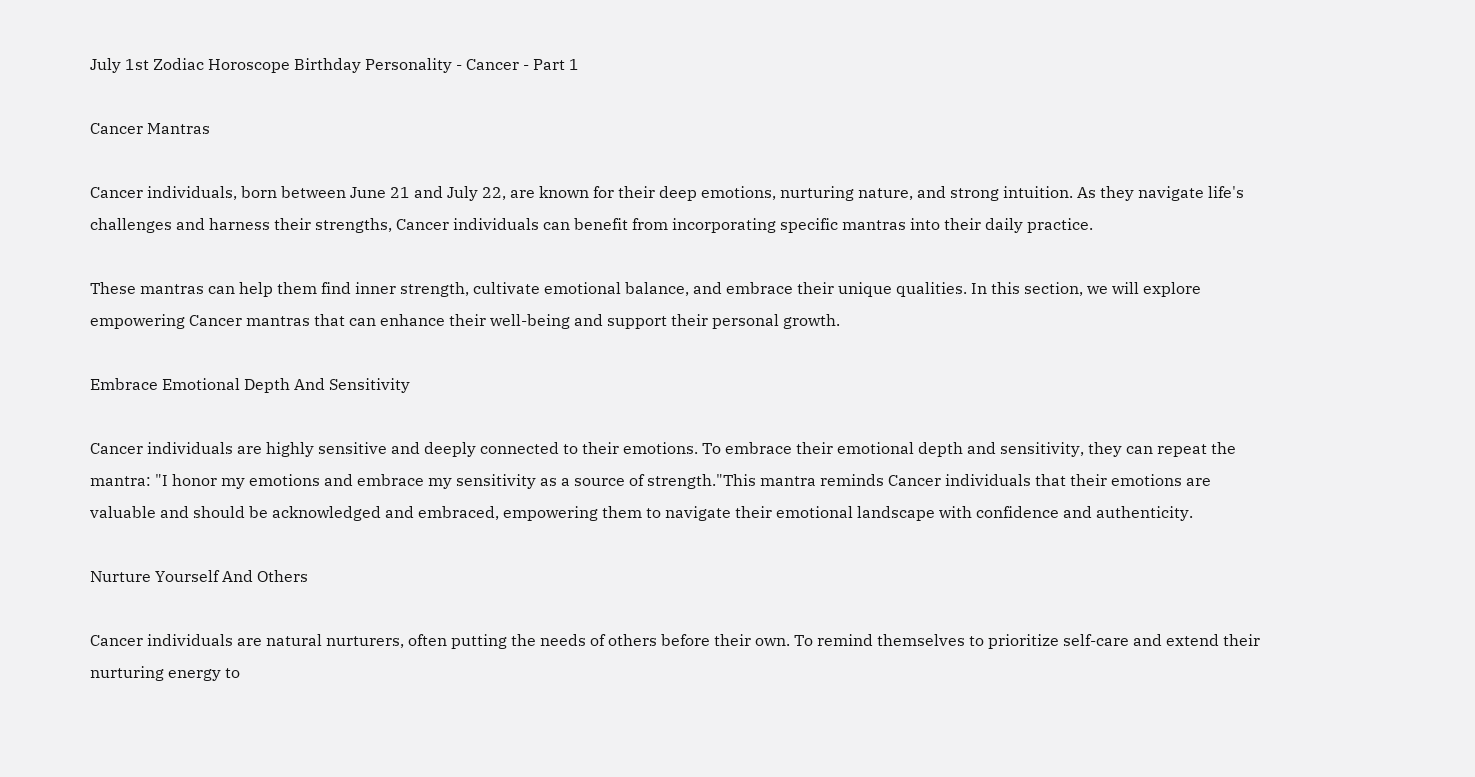July 1st Zodiac Horoscope Birthday Personality - Cancer - Part 1

Cancer Mantras

Cancer individuals, born between June 21 and July 22, are known for their deep emotions, nurturing nature, and strong intuition. As they navigate life's challenges and harness their strengths, Cancer individuals can benefit from incorporating specific mantras into their daily practice.

These mantras can help them find inner strength, cultivate emotional balance, and embrace their unique qualities. In this section, we will explore empowering Cancer mantras that can enhance their well-being and support their personal growth.

Embrace Emotional Depth And Sensitivity

Cancer individuals are highly sensitive and deeply connected to their emotions. To embrace their emotional depth and sensitivity, they can repeat the mantra: "I honor my emotions and embrace my sensitivity as a source of strength."This mantra reminds Cancer individuals that their emotions are valuable and should be acknowledged and embraced, empowering them to navigate their emotional landscape with confidence and authenticity.

Nurture Yourself And Others

Cancer individuals are natural nurturers, often putting the needs of others before their own. To remind themselves to prioritize self-care and extend their nurturing energy to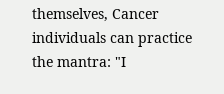themselves, Cancer individuals can practice the mantra: "I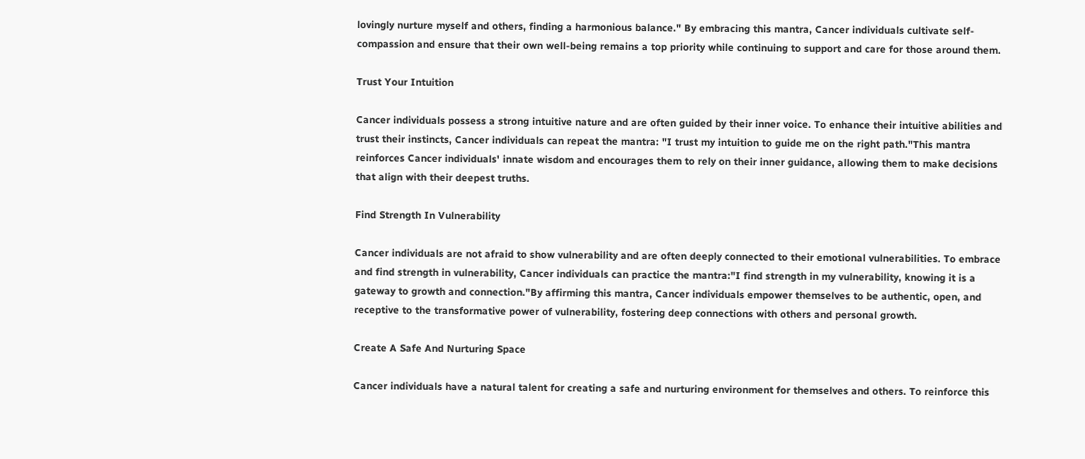lovingly nurture myself and others, finding a harmonious balance." By embracing this mantra, Cancer individuals cultivate self-compassion and ensure that their own well-being remains a top priority while continuing to support and care for those around them.

Trust Your Intuition

Cancer individuals possess a strong intuitive nature and are often guided by their inner voice. To enhance their intuitive abilities and trust their instincts, Cancer individuals can repeat the mantra: "I trust my intuition to guide me on the right path."This mantra reinforces Cancer individuals' innate wisdom and encourages them to rely on their inner guidance, allowing them to make decisions that align with their deepest truths.

Find Strength In Vulnerability

Cancer individuals are not afraid to show vulnerability and are often deeply connected to their emotional vulnerabilities. To embrace and find strength in vulnerability, Cancer individuals can practice the mantra:"I find strength in my vulnerability, knowing it is a gateway to growth and connection."By affirming this mantra, Cancer individuals empower themselves to be authentic, open, and receptive to the transformative power of vulnerability, fostering deep connections with others and personal growth.

Create A Safe And Nurturing Space

Cancer individuals have a natural talent for creating a safe and nurturing environment for themselves and others. To reinforce this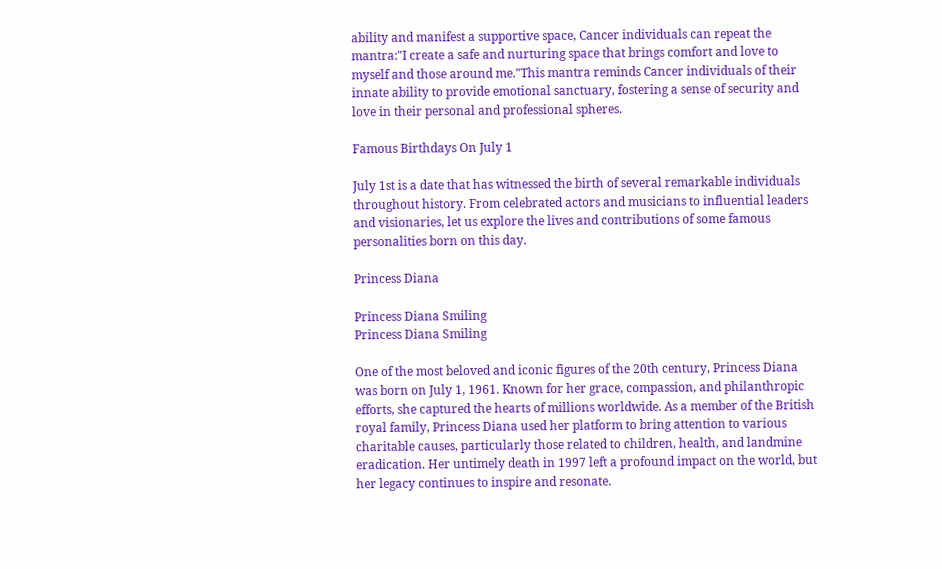ability and manifest a supportive space, Cancer individuals can repeat the mantra:"I create a safe and nurturing space that brings comfort and love to myself and those around me."This mantra reminds Cancer individuals of their innate ability to provide emotional sanctuary, fostering a sense of security and love in their personal and professional spheres.

Famous Birthdays On July 1

July 1st is a date that has witnessed the birth of several remarkable individuals throughout history. From celebrated actors and musicians to influential leaders and visionaries, let us explore the lives and contributions of some famous personalities born on this day.

Princess Diana

Princess Diana Smiling
Princess Diana Smiling

One of the most beloved and iconic figures of the 20th century, Princess Diana was born on July 1, 1961. Known for her grace, compassion, and philanthropic efforts, she captured the hearts of millions worldwide. As a member of the British royal family, Princess Diana used her platform to bring attention to various charitable causes, particularly those related to children, health, and landmine eradication. Her untimely death in 1997 left a profound impact on the world, but her legacy continues to inspire and resonate.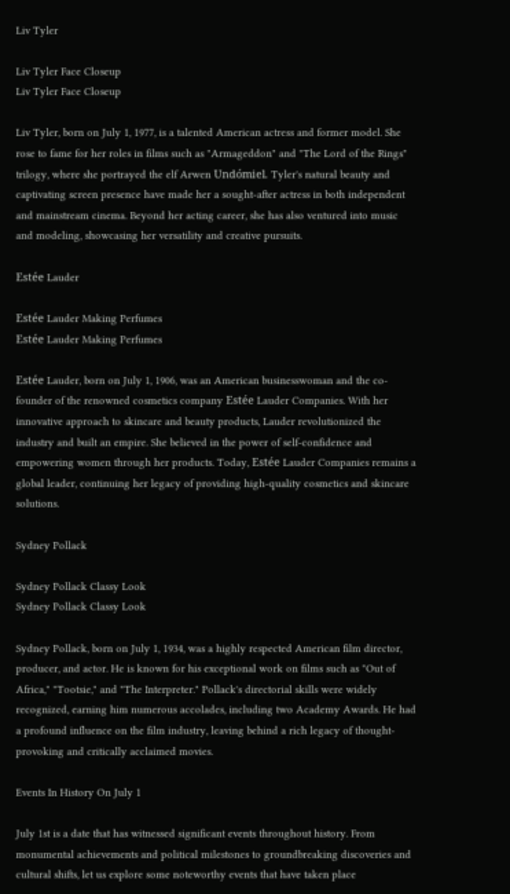Liv Tyler

Liv Tyler Face Closeup
Liv Tyler Face Closeup

Liv Tyler, born on July 1, 1977, is a talented American actress and former model. She rose to fame for her roles in films such as "Armageddon" and "The Lord of the Rings" trilogy, where she portrayed the elf Arwen Undómiel. Tyler's natural beauty and captivating screen presence have made her a sought-after actress in both independent and mainstream cinema. Beyond her acting career, she has also ventured into music and modeling, showcasing her versatility and creative pursuits.

Estée Lauder

Estée Lauder Making Perfumes
Estée Lauder Making Perfumes

Estée Lauder, born on July 1, 1906, was an American businesswoman and the co-founder of the renowned cosmetics company Estée Lauder Companies. With her innovative approach to skincare and beauty products, Lauder revolutionized the industry and built an empire. She believed in the power of self-confidence and empowering women through her products. Today, Estée Lauder Companies remains a global leader, continuing her legacy of providing high-quality cosmetics and skincare solutions.

Sydney Pollack

Sydney Pollack Classy Look
Sydney Pollack Classy Look

Sydney Pollack, born on July 1, 1934, was a highly respected American film director, producer, and actor. He is known for his exceptional work on films such as "Out of Africa," "Tootsie," and "The Interpreter." Pollack's directorial skills were widely recognized, earning him numerous accolades, including two Academy Awards. He had a profound influence on the film industry, leaving behind a rich legacy of thought-provoking and critically acclaimed movies.

Events In History On July 1

July 1st is a date that has witnessed significant events throughout history. From monumental achievements and political milestones to groundbreaking discoveries and cultural shifts, let us explore some noteworthy events that have taken place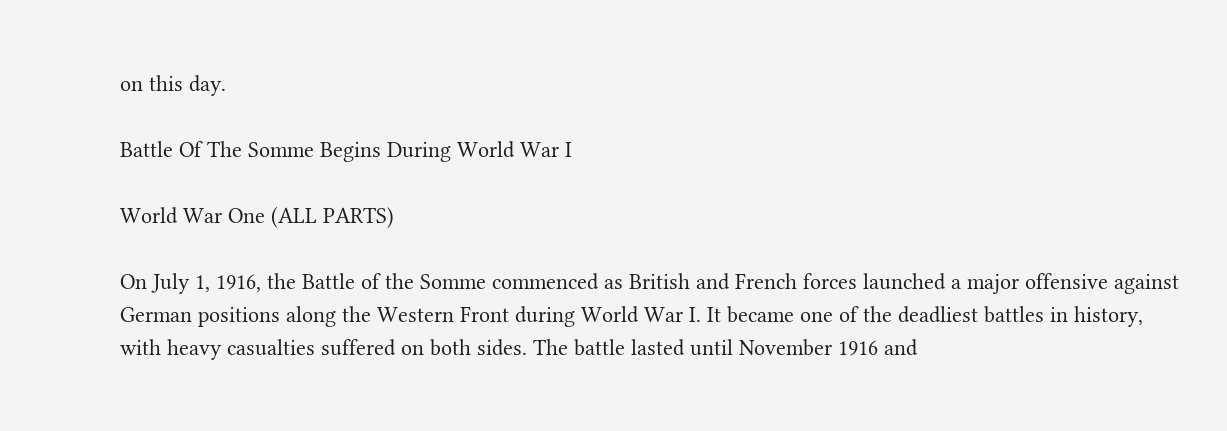on this day.

Battle Of The Somme Begins During World War I

World War One (ALL PARTS)

On July 1, 1916, the Battle of the Somme commenced as British and French forces launched a major offensive against German positions along the Western Front during World War I. It became one of the deadliest battles in history, with heavy casualties suffered on both sides. The battle lasted until November 1916 and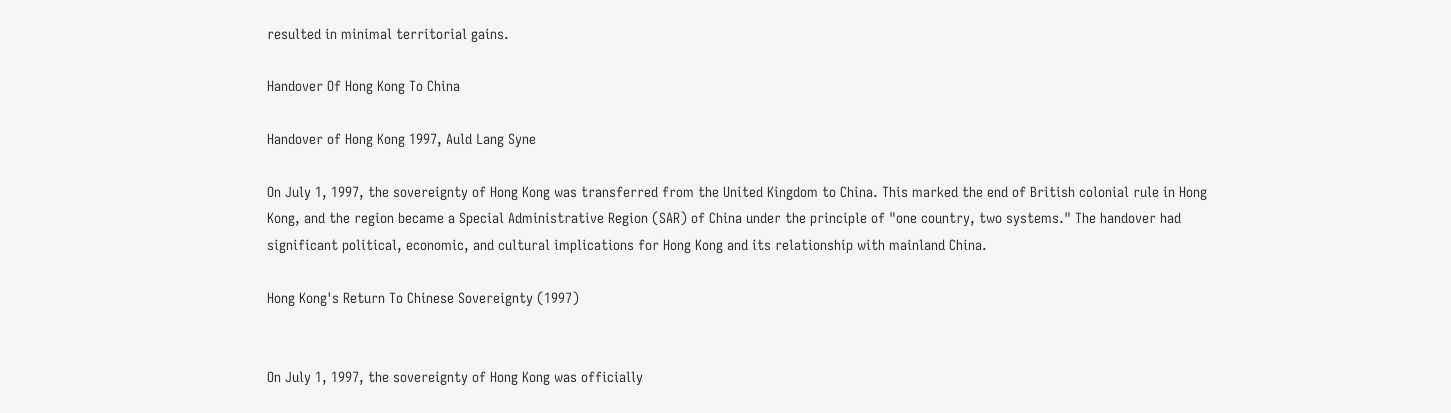resulted in minimal territorial gains.

Handover Of Hong Kong To China

Handover of Hong Kong 1997, Auld Lang Syne

On July 1, 1997, the sovereignty of Hong Kong was transferred from the United Kingdom to China. This marked the end of British colonial rule in Hong Kong, and the region became a Special Administrative Region (SAR) of China under the principle of "one country, two systems." The handover had significant political, economic, and cultural implications for Hong Kong and its relationship with mainland China.

Hong Kong's Return To Chinese Sovereignty (1997)


On July 1, 1997, the sovereignty of Hong Kong was officially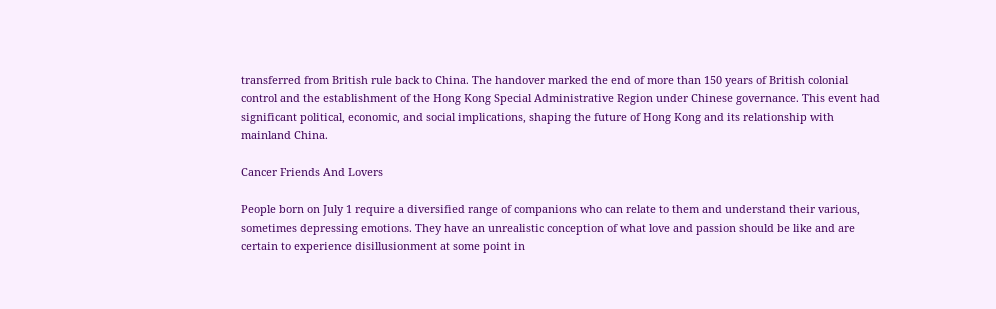transferred from British rule back to China. The handover marked the end of more than 150 years of British colonial control and the establishment of the Hong Kong Special Administrative Region under Chinese governance. This event had significant political, economic, and social implications, shaping the future of Hong Kong and its relationship with mainland China.

Cancer Friends And Lovers

People born on July 1 require a diversified range of companions who can relate to them and understand their various, sometimes depressing emotions. They have an unrealistic conception of what love and passion should be like and are certain to experience disillusionment at some point in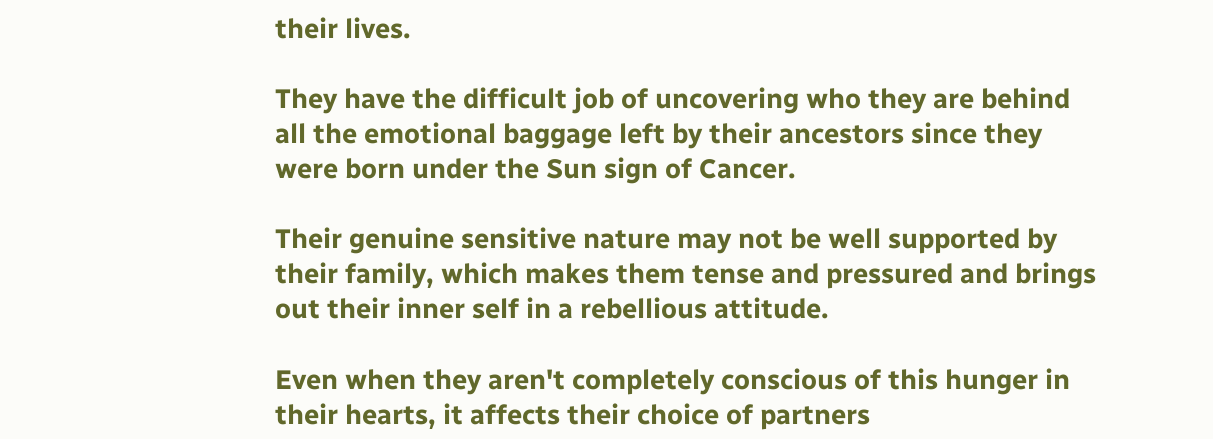their lives.

They have the difficult job of uncovering who they are behind all the emotional baggage left by their ancestors since they were born under the Sun sign of Cancer.

Their genuine sensitive nature may not be well supported by their family, which makes them tense and pressured and brings out their inner self in a rebellious attitude.

Even when they aren't completely conscious of this hunger in their hearts, it affects their choice of partners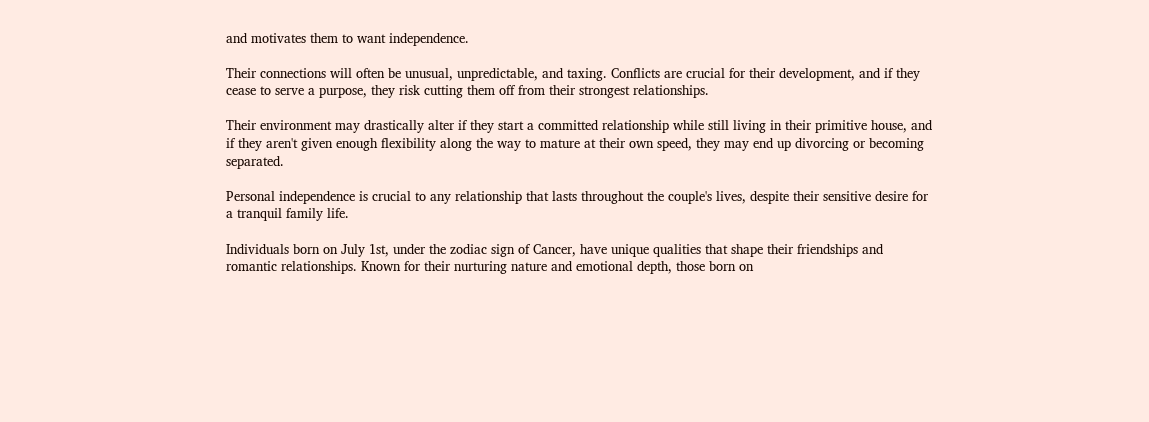and motivates them to want independence.

Their connections will often be unusual, unpredictable, and taxing. Conflicts are crucial for their development, and if they cease to serve a purpose, they risk cutting them off from their strongest relationships.

Their environment may drastically alter if they start a committed relationship while still living in their primitive house, and if they aren't given enough flexibility along the way to mature at their own speed, they may end up divorcing or becoming separated.

Personal independence is crucial to any relationship that lasts throughout the couple's lives, despite their sensitive desire for a tranquil family life.

Individuals born on July 1st, under the zodiac sign of Cancer, have unique qualities that shape their friendships and romantic relationships. Known for their nurturing nature and emotional depth, those born on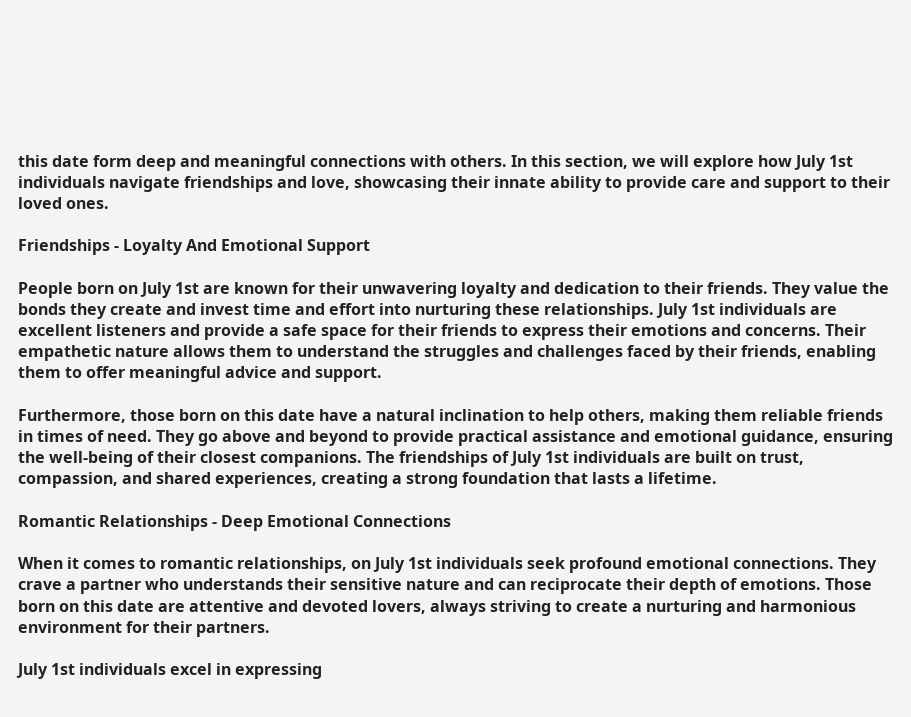this date form deep and meaningful connections with others. In this section, we will explore how July 1st individuals navigate friendships and love, showcasing their innate ability to provide care and support to their loved ones.

Friendships - Loyalty And Emotional Support

People born on July 1st are known for their unwavering loyalty and dedication to their friends. They value the bonds they create and invest time and effort into nurturing these relationships. July 1st individuals are excellent listeners and provide a safe space for their friends to express their emotions and concerns. Their empathetic nature allows them to understand the struggles and challenges faced by their friends, enabling them to offer meaningful advice and support.

Furthermore, those born on this date have a natural inclination to help others, making them reliable friends in times of need. They go above and beyond to provide practical assistance and emotional guidance, ensuring the well-being of their closest companions. The friendships of July 1st individuals are built on trust, compassion, and shared experiences, creating a strong foundation that lasts a lifetime.

Romantic Relationships - Deep Emotional Connections

When it comes to romantic relationships, on July 1st individuals seek profound emotional connections. They crave a partner who understands their sensitive nature and can reciprocate their depth of emotions. Those born on this date are attentive and devoted lovers, always striving to create a nurturing and harmonious environment for their partners.

July 1st individuals excel in expressing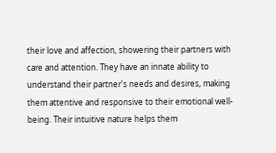their love and affection, showering their partners with care and attention. They have an innate ability to understand their partner's needs and desires, making them attentive and responsive to their emotional well-being. Their intuitive nature helps them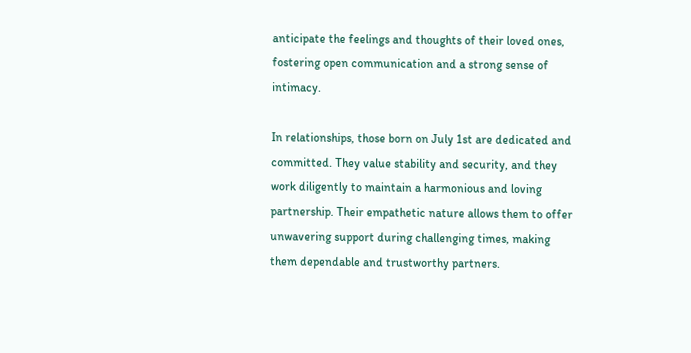anticipate the feelings and thoughts of their loved ones, fostering open communication and a strong sense of intimacy.

In relationships, those born on July 1st are dedicated and committed. They value stability and security, and they work diligently to maintain a harmonious and loving partnership. Their empathetic nature allows them to offer unwavering support during challenging times, making them dependable and trustworthy partners.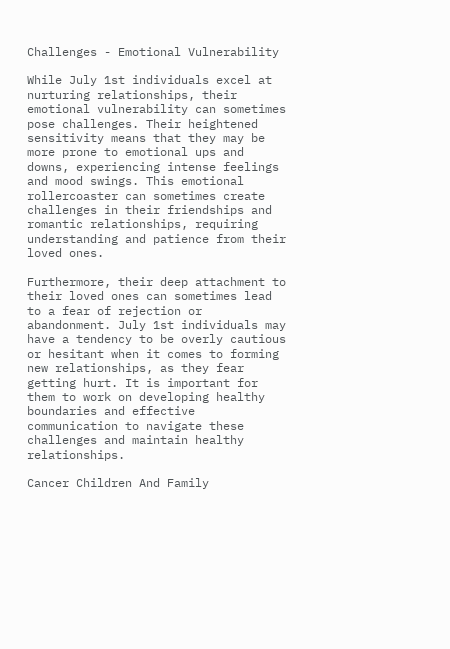Challenges - Emotional Vulnerability

While July 1st individuals excel at nurturing relationships, their emotional vulnerability can sometimes pose challenges. Their heightened sensitivity means that they may be more prone to emotional ups and downs, experiencing intense feelings and mood swings. This emotional rollercoaster can sometimes create challenges in their friendships and romantic relationships, requiring understanding and patience from their loved ones.

Furthermore, their deep attachment to their loved ones can sometimes lead to a fear of rejection or abandonment. July 1st individuals may have a tendency to be overly cautious or hesitant when it comes to forming new relationships, as they fear getting hurt. It is important for them to work on developing healthy boundaries and effective communication to navigate these challenges and maintain healthy relationships.

Cancer Children And Family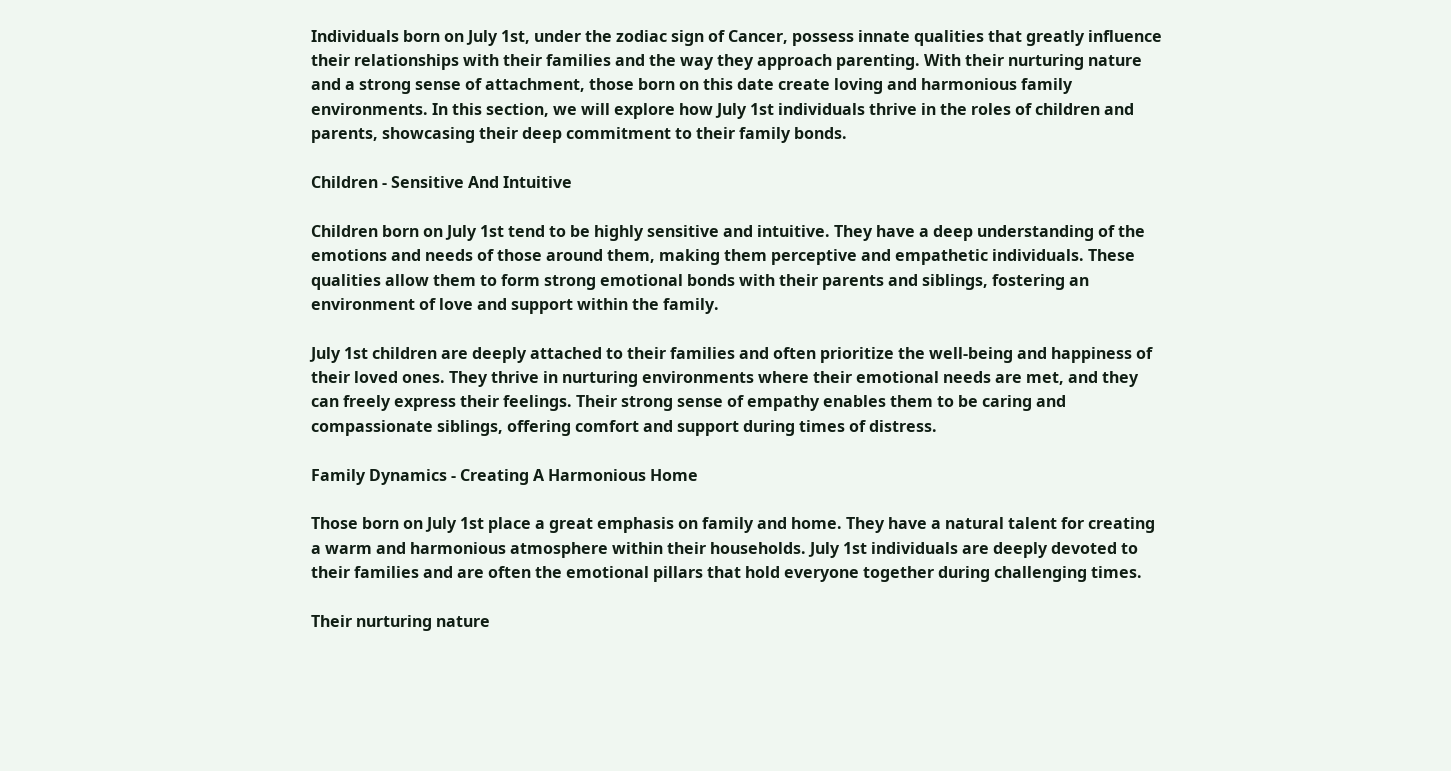Individuals born on July 1st, under the zodiac sign of Cancer, possess innate qualities that greatly influence their relationships with their families and the way they approach parenting. With their nurturing nature and a strong sense of attachment, those born on this date create loving and harmonious family environments. In this section, we will explore how July 1st individuals thrive in the roles of children and parents, showcasing their deep commitment to their family bonds.

Children - Sensitive And Intuitive

Children born on July 1st tend to be highly sensitive and intuitive. They have a deep understanding of the emotions and needs of those around them, making them perceptive and empathetic individuals. These qualities allow them to form strong emotional bonds with their parents and siblings, fostering an environment of love and support within the family.

July 1st children are deeply attached to their families and often prioritize the well-being and happiness of their loved ones. They thrive in nurturing environments where their emotional needs are met, and they can freely express their feelings. Their strong sense of empathy enables them to be caring and compassionate siblings, offering comfort and support during times of distress.

Family Dynamics - Creating A Harmonious Home

Those born on July 1st place a great emphasis on family and home. They have a natural talent for creating a warm and harmonious atmosphere within their households. July 1st individuals are deeply devoted to their families and are often the emotional pillars that hold everyone together during challenging times.

Their nurturing nature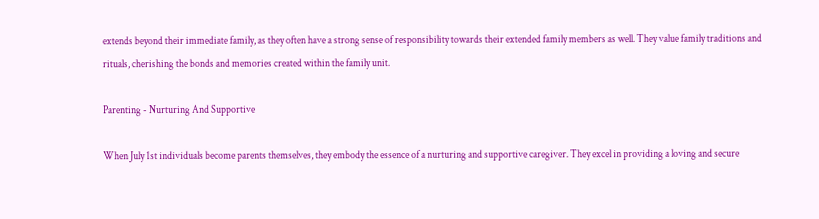extends beyond their immediate family, as they often have a strong sense of responsibility towards their extended family members as well. They value family traditions and rituals, cherishing the bonds and memories created within the family unit.

Parenting - Nurturing And Supportive

When July 1st individuals become parents themselves, they embody the essence of a nurturing and supportive caregiver. They excel in providing a loving and secure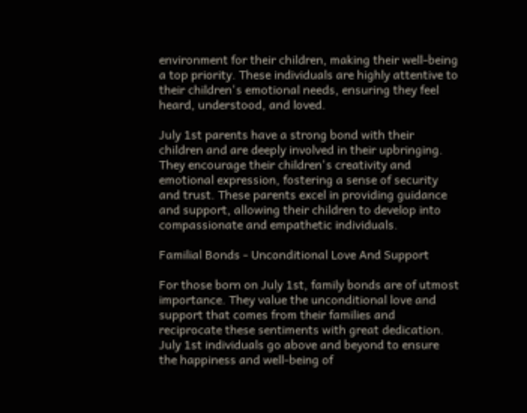environment for their children, making their well-being a top priority. These individuals are highly attentive to their children's emotional needs, ensuring they feel heard, understood, and loved.

July 1st parents have a strong bond with their children and are deeply involved in their upbringing. They encourage their children's creativity and emotional expression, fostering a sense of security and trust. These parents excel in providing guidance and support, allowing their children to develop into compassionate and empathetic individuals.

Familial Bonds - Unconditional Love And Support

For those born on July 1st, family bonds are of utmost importance. They value the unconditional love and support that comes from their families and reciprocate these sentiments with great dedication. July 1st individuals go above and beyond to ensure the happiness and well-being of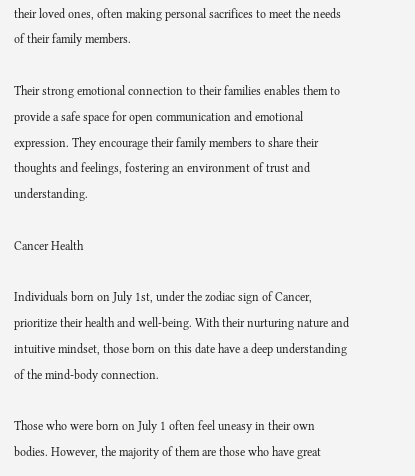their loved ones, often making personal sacrifices to meet the needs of their family members.

Their strong emotional connection to their families enables them to provide a safe space for open communication and emotional expression. They encourage their family members to share their thoughts and feelings, fostering an environment of trust and understanding.

Cancer Health

Individuals born on July 1st, under the zodiac sign of Cancer, prioritize their health and well-being. With their nurturing nature and intuitive mindset, those born on this date have a deep understanding of the mind-body connection.

Those who were born on July 1 often feel uneasy in their own bodies. However, the majority of them are those who have great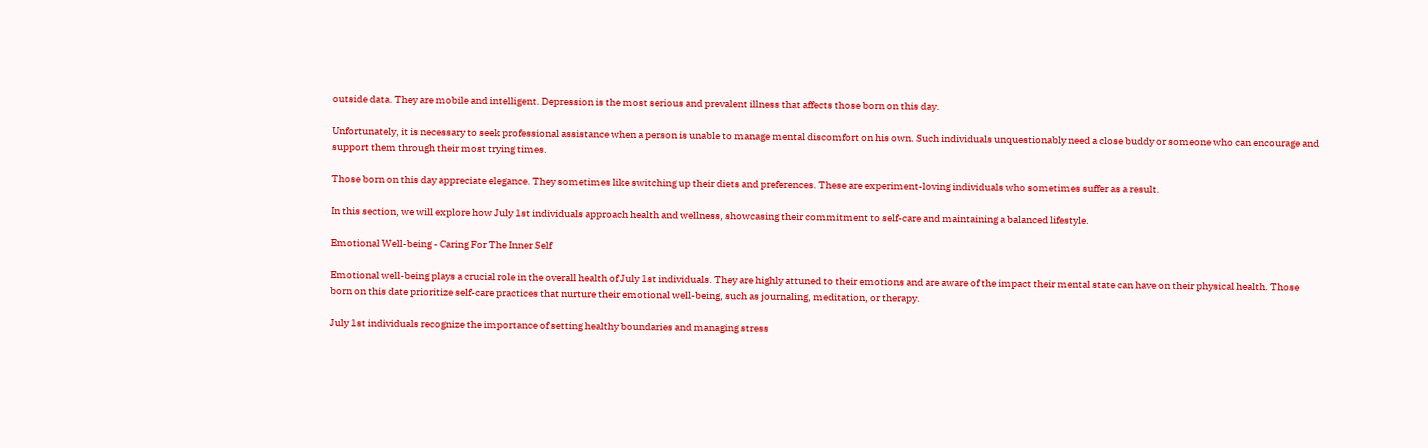outside data. They are mobile and intelligent. Depression is the most serious and prevalent illness that affects those born on this day.

Unfortunately, it is necessary to seek professional assistance when a person is unable to manage mental discomfort on his own. Such individuals unquestionably need a close buddy or someone who can encourage and support them through their most trying times.

Those born on this day appreciate elegance. They sometimes like switching up their diets and preferences. These are experiment-loving individuals who sometimes suffer as a result.

In this section, we will explore how July 1st individuals approach health and wellness, showcasing their commitment to self-care and maintaining a balanced lifestyle.

Emotional Well-being - Caring For The Inner Self

Emotional well-being plays a crucial role in the overall health of July 1st individuals. They are highly attuned to their emotions and are aware of the impact their mental state can have on their physical health. Those born on this date prioritize self-care practices that nurture their emotional well-being, such as journaling, meditation, or therapy.

July 1st individuals recognize the importance of setting healthy boundaries and managing stress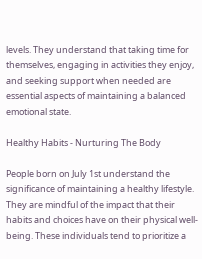levels. They understand that taking time for themselves, engaging in activities they enjoy, and seeking support when needed are essential aspects of maintaining a balanced emotional state.

Healthy Habits - Nurturing The Body

People born on July 1st understand the significance of maintaining a healthy lifestyle. They are mindful of the impact that their habits and choices have on their physical well-being. These individuals tend to prioritize a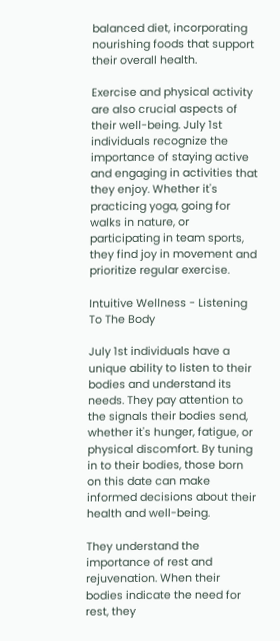balanced diet, incorporating nourishing foods that support their overall health.

Exercise and physical activity are also crucial aspects of their well-being. July 1st individuals recognize the importance of staying active and engaging in activities that they enjoy. Whether it's practicing yoga, going for walks in nature, or participating in team sports, they find joy in movement and prioritize regular exercise.

Intuitive Wellness - Listening To The Body

July 1st individuals have a unique ability to listen to their bodies and understand its needs. They pay attention to the signals their bodies send, whether it's hunger, fatigue, or physical discomfort. By tuning in to their bodies, those born on this date can make informed decisions about their health and well-being.

They understand the importance of rest and rejuvenation. When their bodies indicate the need for rest, they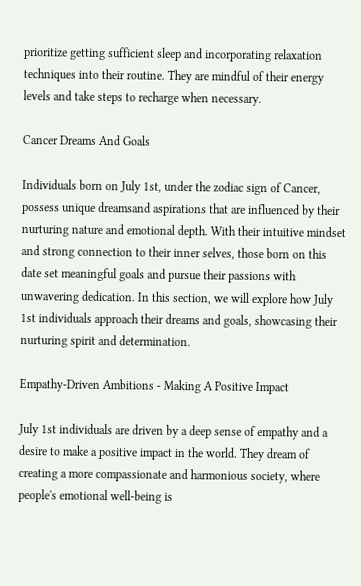prioritize getting sufficient sleep and incorporating relaxation techniques into their routine. They are mindful of their energy levels and take steps to recharge when necessary.

Cancer Dreams And Goals

Individuals born on July 1st, under the zodiac sign of Cancer, possess unique dreamsand aspirations that are influenced by their nurturing nature and emotional depth. With their intuitive mindset and strong connection to their inner selves, those born on this date set meaningful goals and pursue their passions with unwavering dedication. In this section, we will explore how July 1st individuals approach their dreams and goals, showcasing their nurturing spirit and determination.

Empathy-Driven Ambitions - Making A Positive Impact

July 1st individuals are driven by a deep sense of empathy and a desire to make a positive impact in the world. They dream of creating a more compassionate and harmonious society, where people's emotional well-being is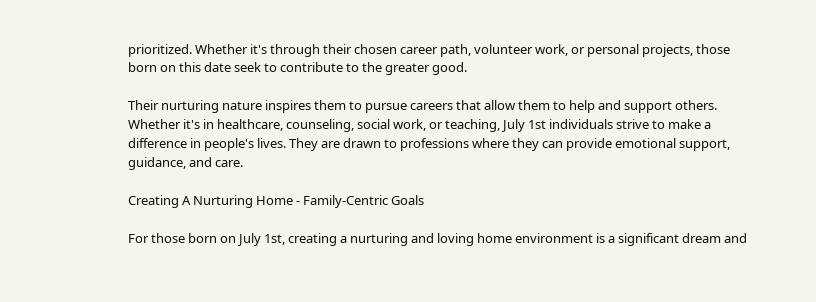prioritized. Whether it's through their chosen career path, volunteer work, or personal projects, those born on this date seek to contribute to the greater good.

Their nurturing nature inspires them to pursue careers that allow them to help and support others. Whether it's in healthcare, counseling, social work, or teaching, July 1st individuals strive to make a difference in people's lives. They are drawn to professions where they can provide emotional support, guidance, and care.

Creating A Nurturing Home - Family-Centric Goals

For those born on July 1st, creating a nurturing and loving home environment is a significant dream and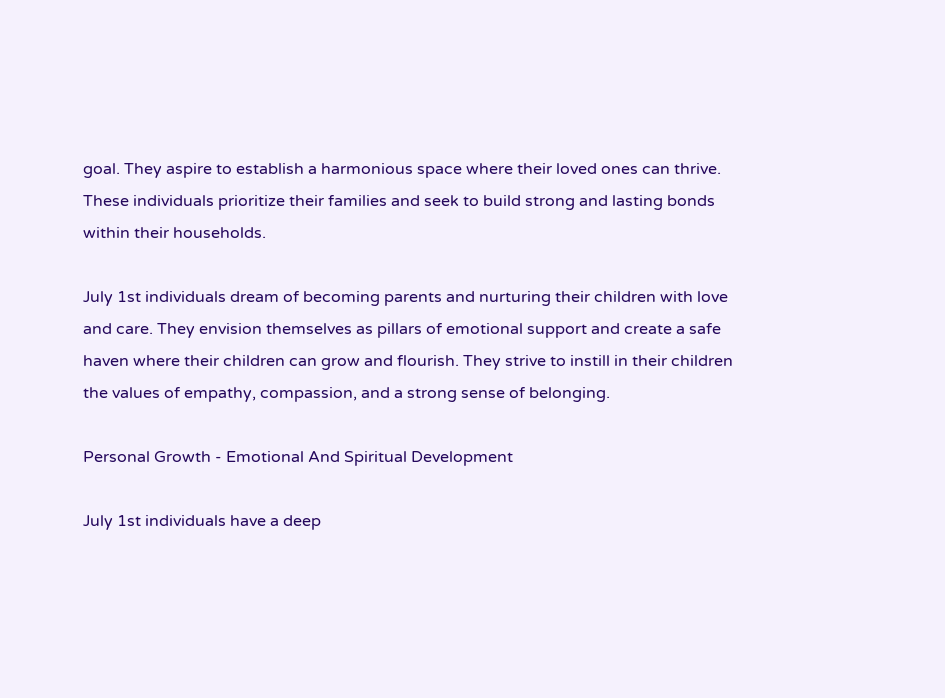goal. They aspire to establish a harmonious space where their loved ones can thrive. These individuals prioritize their families and seek to build strong and lasting bonds within their households.

July 1st individuals dream of becoming parents and nurturing their children with love and care. They envision themselves as pillars of emotional support and create a safe haven where their children can grow and flourish. They strive to instill in their children the values of empathy, compassion, and a strong sense of belonging.

Personal Growth - Emotional And Spiritual Development

July 1st individuals have a deep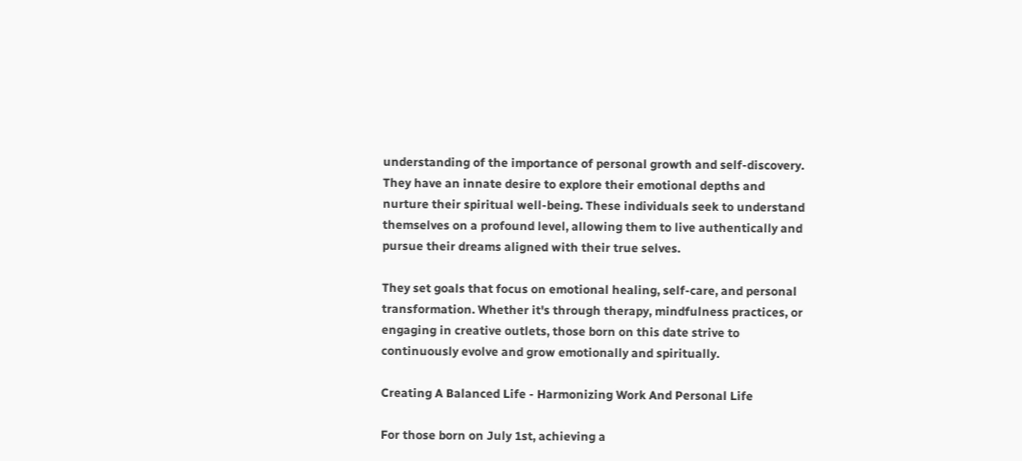understanding of the importance of personal growth and self-discovery. They have an innate desire to explore their emotional depths and nurture their spiritual well-being. These individuals seek to understand themselves on a profound level, allowing them to live authentically and pursue their dreams aligned with their true selves.

They set goals that focus on emotional healing, self-care, and personal transformation. Whether it's through therapy, mindfulness practices, or engaging in creative outlets, those born on this date strive to continuously evolve and grow emotionally and spiritually.

Creating A Balanced Life - Harmonizing Work And Personal Life

For those born on July 1st, achieving a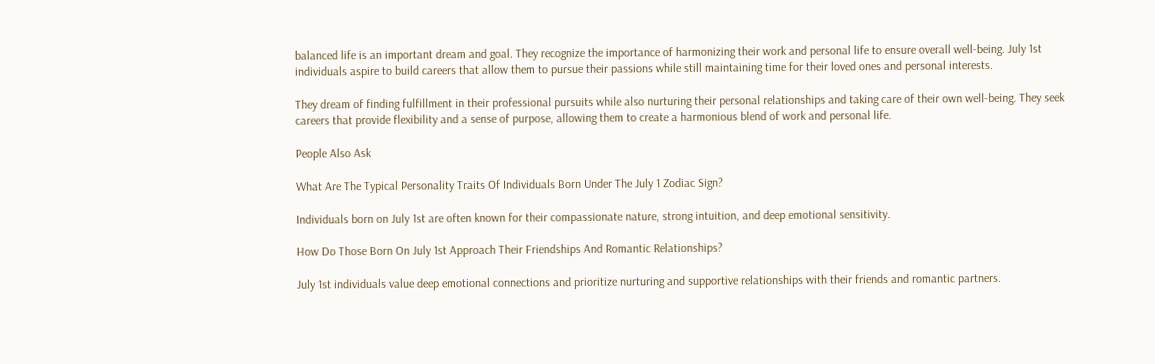balanced life is an important dream and goal. They recognize the importance of harmonizing their work and personal life to ensure overall well-being. July 1st individuals aspire to build careers that allow them to pursue their passions while still maintaining time for their loved ones and personal interests.

They dream of finding fulfillment in their professional pursuits while also nurturing their personal relationships and taking care of their own well-being. They seek careers that provide flexibility and a sense of purpose, allowing them to create a harmonious blend of work and personal life.

People Also Ask

What Are The Typical Personality Traits Of Individuals Born Under The July 1 Zodiac Sign?

Individuals born on July 1st are often known for their compassionate nature, strong intuition, and deep emotional sensitivity.

How Do Those Born On July 1st Approach Their Friendships And Romantic Relationships?

July 1st individuals value deep emotional connections and prioritize nurturing and supportive relationships with their friends and romantic partners.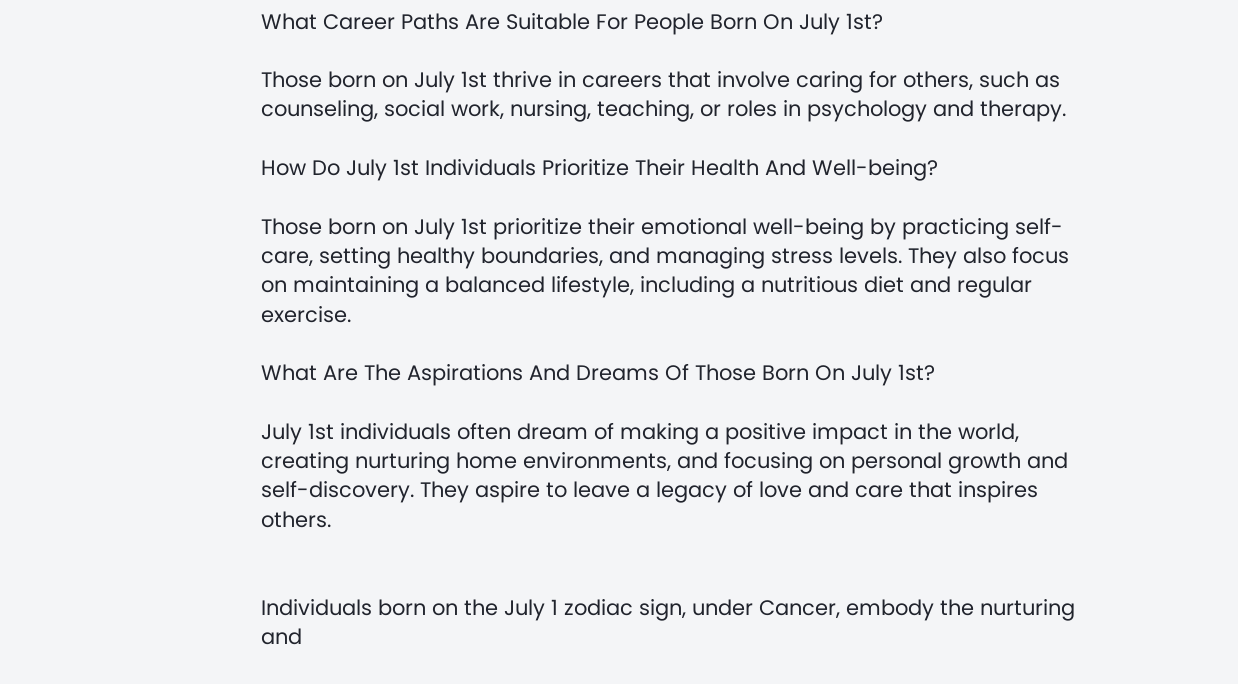What Career Paths Are Suitable For People Born On July 1st?

Those born on July 1st thrive in careers that involve caring for others, such as counseling, social work, nursing, teaching, or roles in psychology and therapy.

How Do July 1st Individuals Prioritize Their Health And Well-being?

Those born on July 1st prioritize their emotional well-being by practicing self-care, setting healthy boundaries, and managing stress levels. They also focus on maintaining a balanced lifestyle, including a nutritious diet and regular exercise.

What Are The Aspirations And Dreams Of Those Born On July 1st?

July 1st individuals often dream of making a positive impact in the world, creating nurturing home environments, and focusing on personal growth and self-discovery. They aspire to leave a legacy of love and care that inspires others.


Individuals born on the July 1 zodiac sign, under Cancer, embody the nurturing and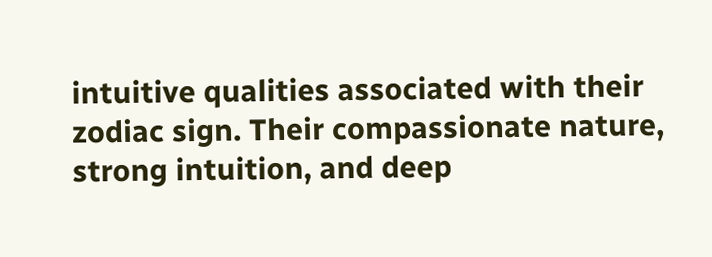intuitive qualities associated with their zodiac sign. Their compassionate nature, strong intuition, and deep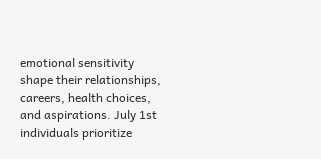emotional sensitivity shape their relationships, careers, health choices, and aspirations. July 1st individuals prioritize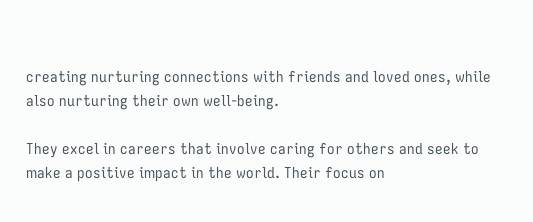creating nurturing connections with friends and loved ones, while also nurturing their own well-being.

They excel in careers that involve caring for others and seek to make a positive impact in the world. Their focus on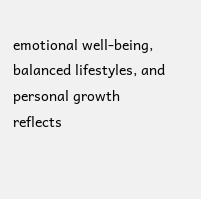emotional well-being, balanced lifestyles, and personal growth reflects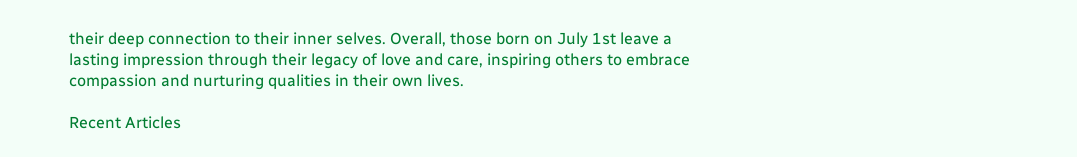their deep connection to their inner selves. Overall, those born on July 1st leave a lasting impression through their legacy of love and care, inspiring others to embrace compassion and nurturing qualities in their own lives.

Recent Articles